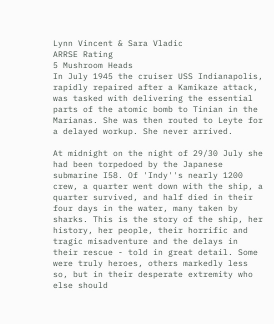Lynn Vincent & Sara Vladic
ARRSE Rating
5 Mushroom Heads
In July 1945 the cruiser USS Indianapolis, rapidly repaired after a Kamikaze attack, was tasked with delivering the essential parts of the atomic bomb to Tinian in the Marianas. She was then routed to Leyte for a delayed workup. She never arrived.

At midnight on the night of 29/30 July she had been torpedoed by the Japanese submarine I58. Of 'Indy''s nearly 1200 crew, a quarter went down with the ship, a quarter survived, and half died in their four days in the water, many taken by sharks. This is the story of the ship, her history, her people, their horrific and tragic misadventure and the delays in their rescue - told in great detail. Some were truly heroes, others markedly less so, but in their desperate extremity who else should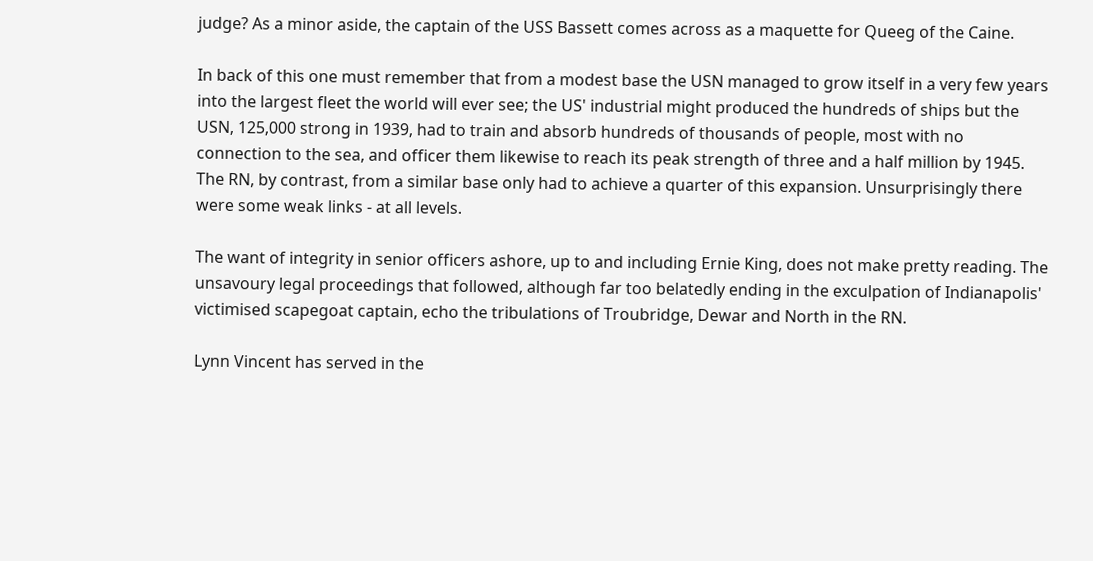judge? As a minor aside, the captain of the USS Bassett comes across as a maquette for Queeg of the Caine.

In back of this one must remember that from a modest base the USN managed to grow itself in a very few years into the largest fleet the world will ever see; the US' industrial might produced the hundreds of ships but the USN, 125,000 strong in 1939, had to train and absorb hundreds of thousands of people, most with no connection to the sea, and officer them likewise to reach its peak strength of three and a half million by 1945. The RN, by contrast, from a similar base only had to achieve a quarter of this expansion. Unsurprisingly there were some weak links - at all levels.

The want of integrity in senior officers ashore, up to and including Ernie King, does not make pretty reading. The unsavoury legal proceedings that followed, although far too belatedly ending in the exculpation of Indianapolis' victimised scapegoat captain, echo the tribulations of Troubridge, Dewar and North in the RN.

Lynn Vincent has served in the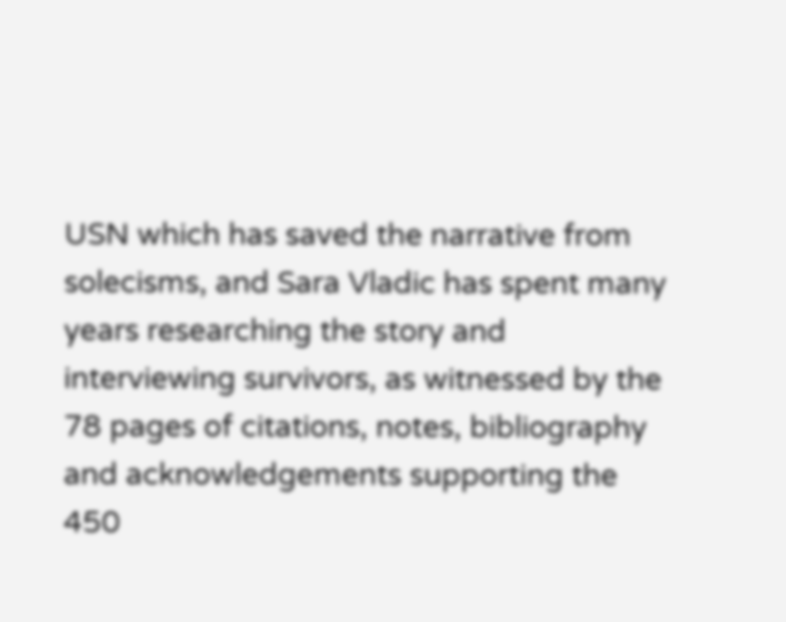USN which has saved the narrative from solecisms, and Sara Vladic has spent many years researching the story and interviewing survivors, as witnessed by the 78 pages of citations, notes, bibliography and acknowledgements supporting the 450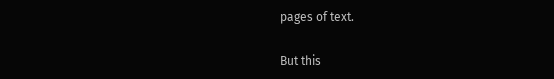pages of text.

But this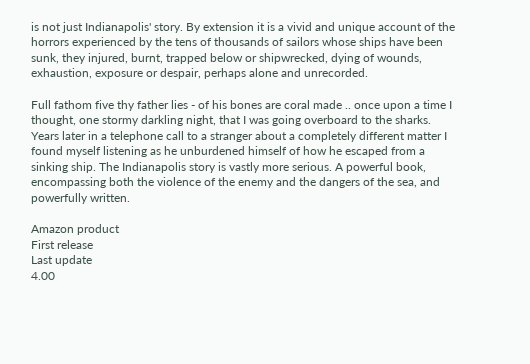is not just Indianapolis' story. By extension it is a vivid and unique account of the horrors experienced by the tens of thousands of sailors whose ships have been sunk, they injured, burnt, trapped below or shipwrecked, dying of wounds, exhaustion, exposure or despair, perhaps alone and unrecorded.

Full fathom five thy father lies - of his bones are coral made .. once upon a time I thought, one stormy darkling night, that I was going overboard to the sharks. Years later in a telephone call to a stranger about a completely different matter I found myself listening as he unburdened himself of how he escaped from a sinking ship. The Indianapolis story is vastly more serious. A powerful book, encompassing both the violence of the enemy and the dangers of the sea, and powerfully written.

Amazon product
First release
Last update
4.00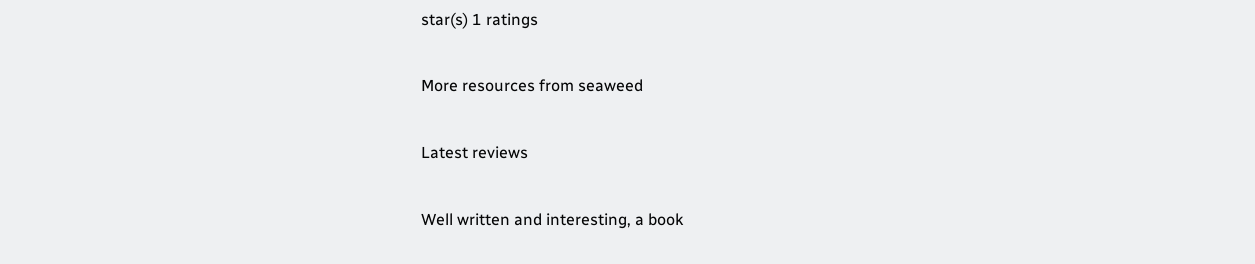star(s) 1 ratings

More resources from seaweed

Latest reviews

Well written and interesting, a book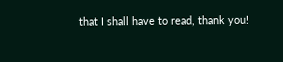that I shall have to read, thank you!